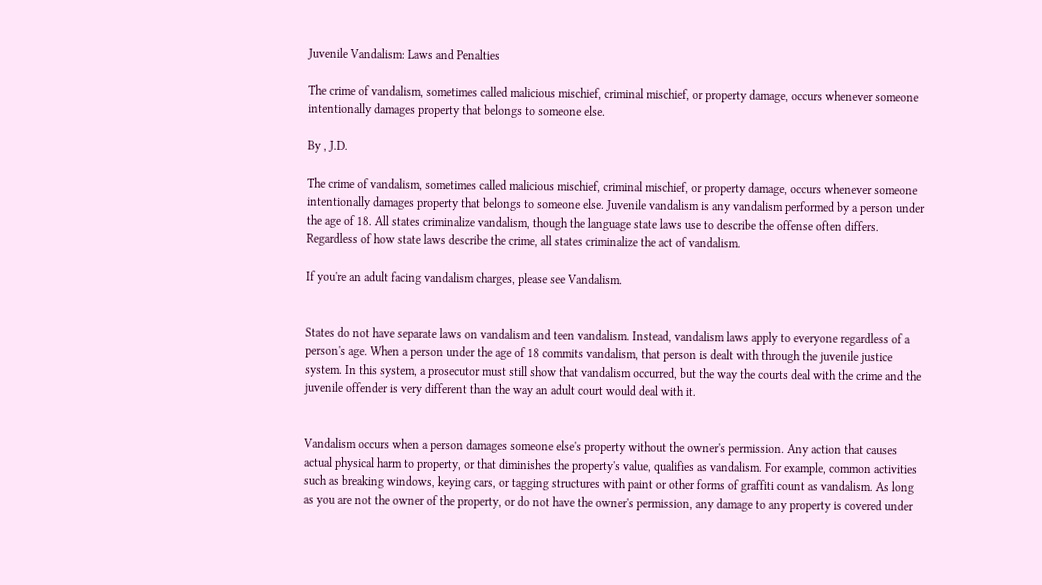Juvenile Vandalism: Laws and Penalties

The crime of vandalism, sometimes called malicious mischief, criminal mischief, or property damage, occurs whenever someone intentionally damages property that belongs to someone else.

By , J.D.

The crime of vandalism, sometimes called malicious mischief, criminal mischief, or property damage, occurs whenever someone intentionally damages property that belongs to someone else. Juvenile vandalism is any vandalism performed by a person under the age of 18. All states criminalize vandalism, though the language state laws use to describe the offense often differs. Regardless of how state laws describe the crime, all states criminalize the act of vandalism.

If you're an adult facing vandalism charges, please see Vandalism.


States do not have separate laws on vandalism and teen vandalism. Instead, vandalism laws apply to everyone regardless of a person's age. When a person under the age of 18 commits vandalism, that person is dealt with through the juvenile justice system. In this system, a prosecutor must still show that vandalism occurred, but the way the courts deal with the crime and the juvenile offender is very different than the way an adult court would deal with it.


Vandalism occurs when a person damages someone else's property without the owner's permission. Any action that causes actual physical harm to property, or that diminishes the property's value, qualifies as vandalism. For example, common activities such as breaking windows, keying cars, or tagging structures with paint or other forms of graffiti count as vandalism. As long as you are not the owner of the property, or do not have the owner's permission, any damage to any property is covered under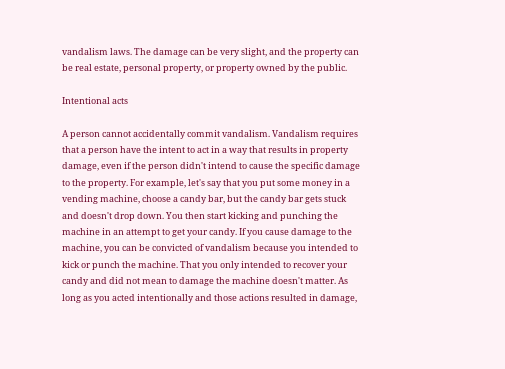vandalism laws. The damage can be very slight, and the property can be real estate, personal property, or property owned by the public.

Intentional acts

A person cannot accidentally commit vandalism. Vandalism requires that a person have the intent to act in a way that results in property damage, even if the person didn't intend to cause the specific damage to the property. For example, let's say that you put some money in a vending machine, choose a candy bar, but the candy bar gets stuck and doesn't drop down. You then start kicking and punching the machine in an attempt to get your candy. If you cause damage to the machine, you can be convicted of vandalism because you intended to kick or punch the machine. That you only intended to recover your candy and did not mean to damage the machine doesn't matter. As long as you acted intentionally and those actions resulted in damage,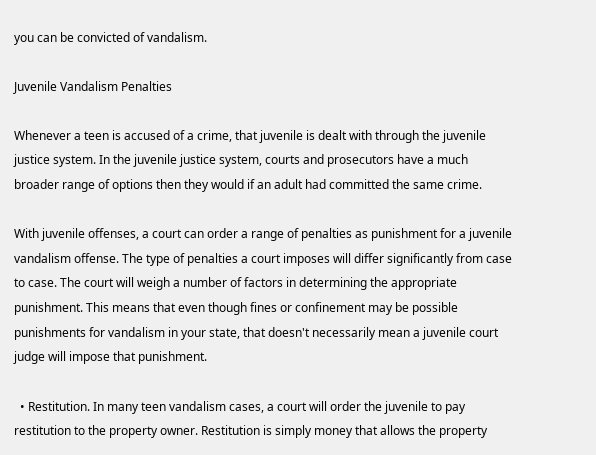you can be convicted of vandalism.

Juvenile Vandalism Penalties

Whenever a teen is accused of a crime, that juvenile is dealt with through the juvenile justice system. In the juvenile justice system, courts and prosecutors have a much broader range of options then they would if an adult had committed the same crime.

With juvenile offenses, a court can order a range of penalties as punishment for a juvenile vandalism offense. The type of penalties a court imposes will differ significantly from case to case. The court will weigh a number of factors in determining the appropriate punishment. This means that even though fines or confinement may be possible punishments for vandalism in your state, that doesn't necessarily mean a juvenile court judge will impose that punishment.

  • Restitution. In many teen vandalism cases, a court will order the juvenile to pay restitution to the property owner. Restitution is simply money that allows the property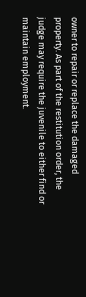owner to repair or replace the damaged property. As part of the restitution order, the judge may require the juvenile to either find or maintain employment.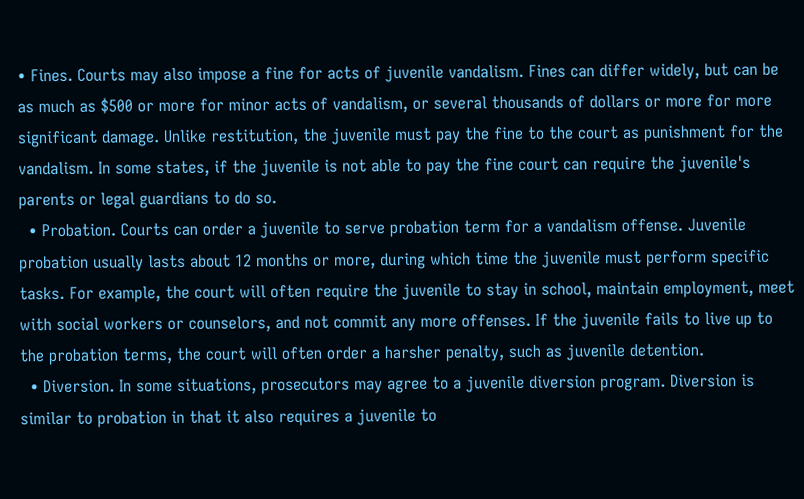• Fines. Courts may also impose a fine for acts of juvenile vandalism. Fines can differ widely, but can be as much as $500 or more for minor acts of vandalism, or several thousands of dollars or more for more significant damage. Unlike restitution, the juvenile must pay the fine to the court as punishment for the vandalism. In some states, if the juvenile is not able to pay the fine court can require the juvenile's parents or legal guardians to do so.
  • Probation. Courts can order a juvenile to serve probation term for a vandalism offense. Juvenile probation usually lasts about 12 months or more, during which time the juvenile must perform specific tasks. For example, the court will often require the juvenile to stay in school, maintain employment, meet with social workers or counselors, and not commit any more offenses. If the juvenile fails to live up to the probation terms, the court will often order a harsher penalty, such as juvenile detention.
  • Diversion. In some situations, prosecutors may agree to a juvenile diversion program. Diversion is similar to probation in that it also requires a juvenile to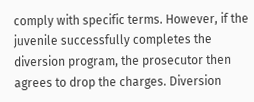comply with specific terms. However, if the juvenile successfully completes the diversion program, the prosecutor then agrees to drop the charges. Diversion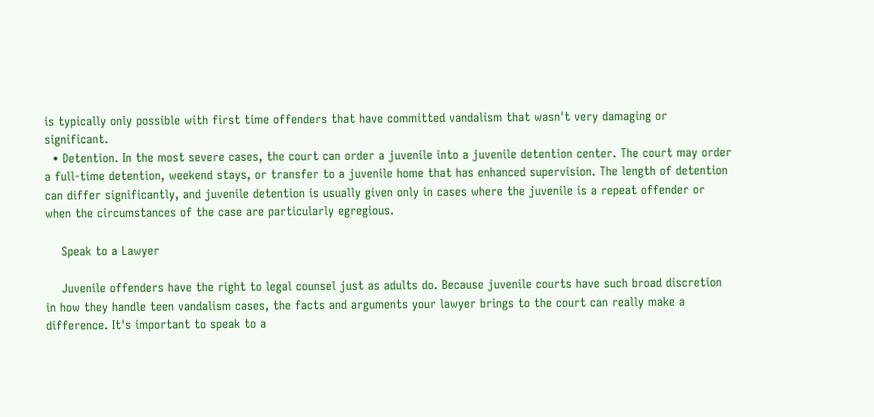is typically only possible with first time offenders that have committed vandalism that wasn't very damaging or significant.
  • Detention. In the most severe cases, the court can order a juvenile into a juvenile detention center. The court may order a full-time detention, weekend stays, or transfer to a juvenile home that has enhanced supervision. The length of detention can differ significantly, and juvenile detention is usually given only in cases where the juvenile is a repeat offender or when the circumstances of the case are particularly egregious.

    Speak to a Lawyer

    Juvenile offenders have the right to legal counsel just as adults do. Because juvenile courts have such broad discretion in how they handle teen vandalism cases, the facts and arguments your lawyer brings to the court can really make a difference. It's important to speak to a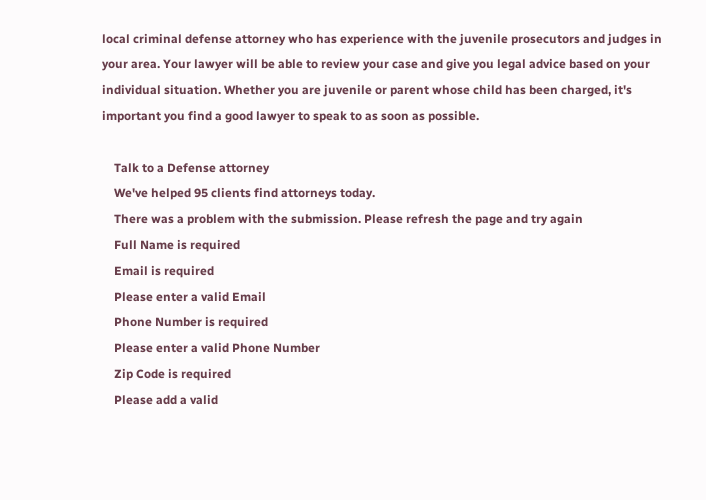local criminal defense attorney who has experience with the juvenile prosecutors and judges in your area. Your lawyer will be able to review your case and give you legal advice based on your individual situation. Whether you are juvenile or parent whose child has been charged, it's important you find a good lawyer to speak to as soon as possible.

    Talk to a Defense attorney
    We've helped 95 clients find attorneys today.
    There was a problem with the submission. Please refresh the page and try again
    Full Name is required
    Email is required
    Please enter a valid Email
    Phone Number is required
    Please enter a valid Phone Number
    Zip Code is required
    Please add a valid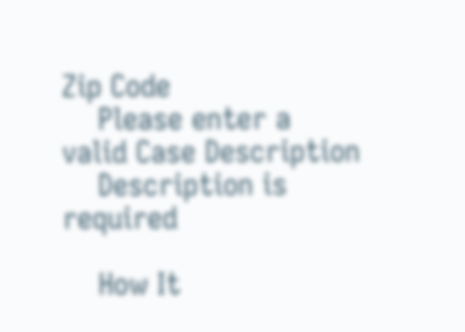Zip Code
    Please enter a valid Case Description
    Description is required

    How It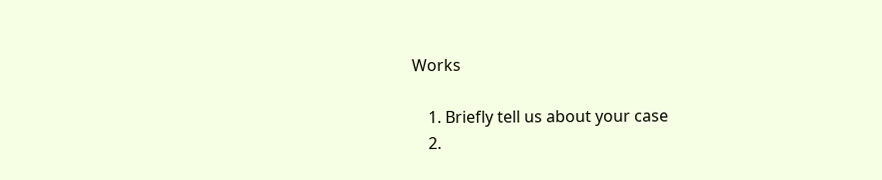Works

    1. Briefly tell us about your case
    2.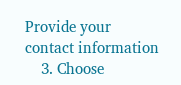Provide your contact information
    3. Choose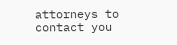attorneys to contact you